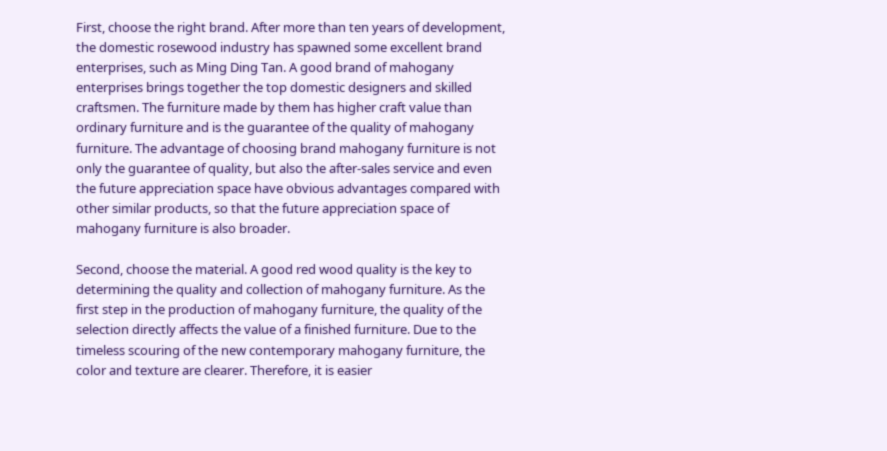First, choose the right brand. After more than ten years of development, the domestic rosewood industry has spawned some excellent brand enterprises, such as Ming Ding Tan. A good brand of mahogany enterprises brings together the top domestic designers and skilled craftsmen. The furniture made by them has higher craft value than ordinary furniture and is the guarantee of the quality of mahogany furniture. The advantage of choosing brand mahogany furniture is not only the guarantee of quality, but also the after-sales service and even the future appreciation space have obvious advantages compared with other similar products, so that the future appreciation space of mahogany furniture is also broader.

Second, choose the material. A good red wood quality is the key to determining the quality and collection of mahogany furniture. As the first step in the production of mahogany furniture, the quality of the selection directly affects the value of a finished furniture. Due to the timeless scouring of the new contemporary mahogany furniture, the color and texture are clearer. Therefore, it is easier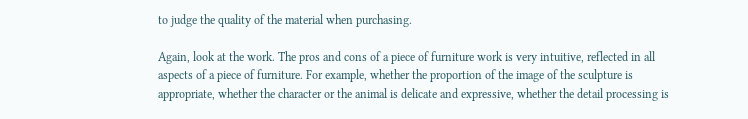to judge the quality of the material when purchasing.

Again, look at the work. The pros and cons of a piece of furniture work is very intuitive, reflected in all aspects of a piece of furniture. For example, whether the proportion of the image of the sculpture is appropriate, whether the character or the animal is delicate and expressive, whether the detail processing is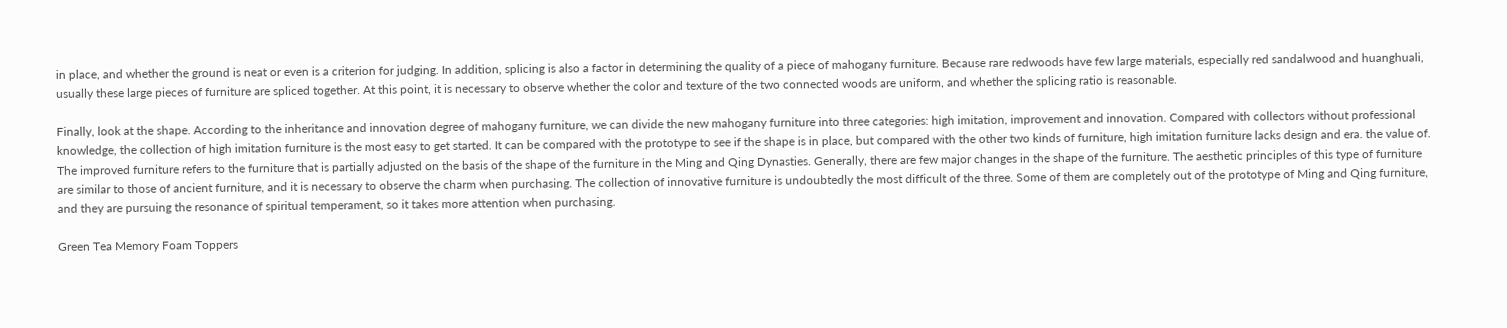in place, and whether the ground is neat or even is a criterion for judging. In addition, splicing is also a factor in determining the quality of a piece of mahogany furniture. Because rare redwoods have few large materials, especially red sandalwood and huanghuali, usually these large pieces of furniture are spliced together. At this point, it is necessary to observe whether the color and texture of the two connected woods are uniform, and whether the splicing ratio is reasonable.

Finally, look at the shape. According to the inheritance and innovation degree of mahogany furniture, we can divide the new mahogany furniture into three categories: high imitation, improvement and innovation. Compared with collectors without professional knowledge, the collection of high imitation furniture is the most easy to get started. It can be compared with the prototype to see if the shape is in place, but compared with the other two kinds of furniture, high imitation furniture lacks design and era. the value of. The improved furniture refers to the furniture that is partially adjusted on the basis of the shape of the furniture in the Ming and Qing Dynasties. Generally, there are few major changes in the shape of the furniture. The aesthetic principles of this type of furniture are similar to those of ancient furniture, and it is necessary to observe the charm when purchasing. The collection of innovative furniture is undoubtedly the most difficult of the three. Some of them are completely out of the prototype of Ming and Qing furniture, and they are pursuing the resonance of spiritual temperament, so it takes more attention when purchasing.

Green Tea Memory Foam Toppers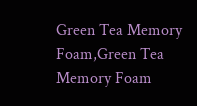Green Tea Memory Foam,Green Tea Memory Foam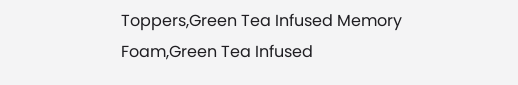Toppers,Green Tea Infused Memory Foam,Green Tea Infused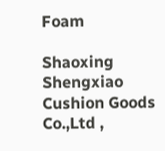Foam

Shaoxing Shengxiao Cushion Goods Co.,Ltd ,